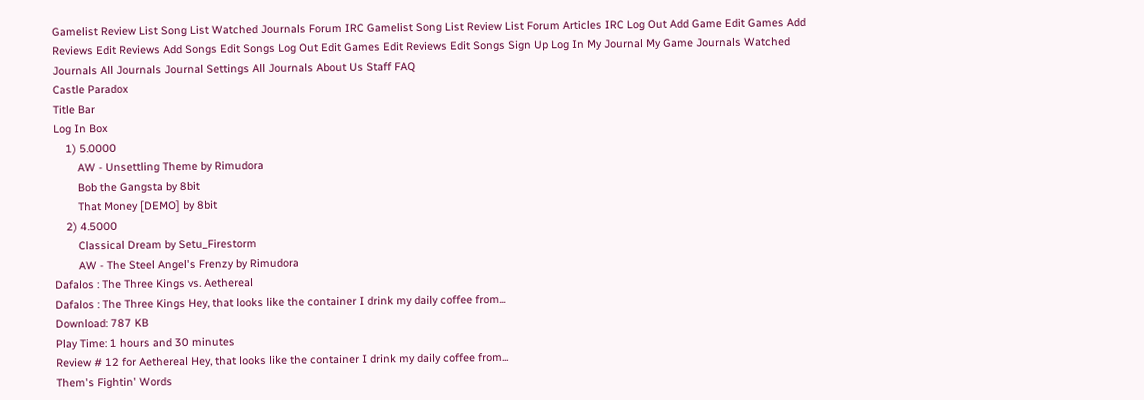Gamelist Review List Song List Watched Journals Forum IRC Gamelist Song List Review List Forum Articles IRC Log Out Add Game Edit Games Add Reviews Edit Reviews Add Songs Edit Songs Log Out Edit Games Edit Reviews Edit Songs Sign Up Log In My Journal My Game Journals Watched Journals All Journals Journal Settings All Journals About Us Staff FAQ
Castle Paradox
Title Bar
Log In Box
    1) 5.0000
        AW - Unsettling Theme by Rimudora
        Bob the Gangsta by 8bit
        That Money [DEMO] by 8bit
    2) 4.5000
        Classical Dream by Setu_Firestorm
        AW - The Steel Angel's Frenzy by Rimudora
Dafalos : The Three Kings vs. Aethereal
Dafalos : The Three Kings Hey, that looks like the container I drink my daily coffee from...
Download: 787 KB
Play Time: 1 hours and 30 minutes
Review # 12 for Aethereal Hey, that looks like the container I drink my daily coffee from...
Them's Fightin' Words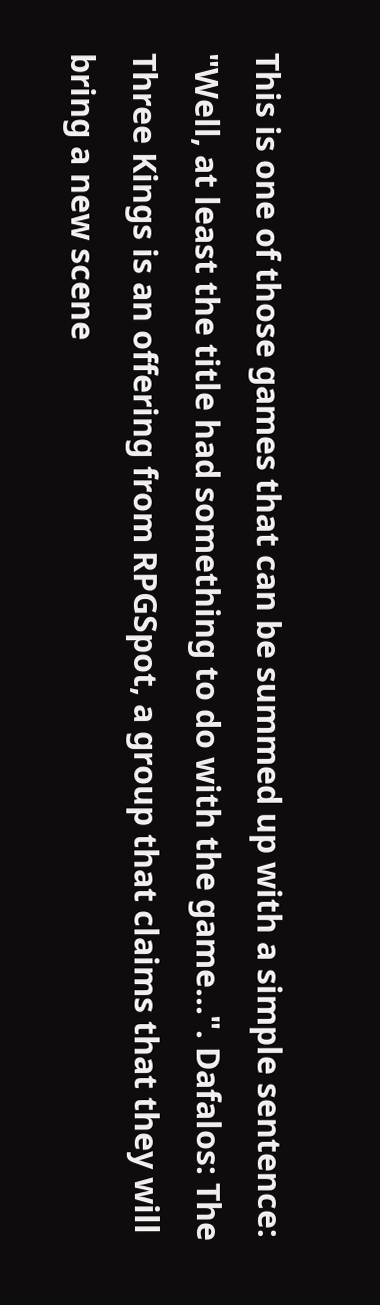This is one of those games that can be summed up with a simple sentence: "Well, at least the title had something to do with the game...". Dafalos: The Three Kings is an offering from RPGSpot, a group that claims that they will bring a new scene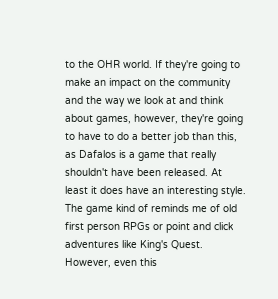to the OHR world. If they're going to make an impact on the community and the way we look at and think about games, however, they're going to have to do a better job than this, as Dafalos is a game that really shouldn't have been released. At least it does have an interesting style. The game kind of reminds me of old first person RPGs or point and click adventures like King's Quest. However, even this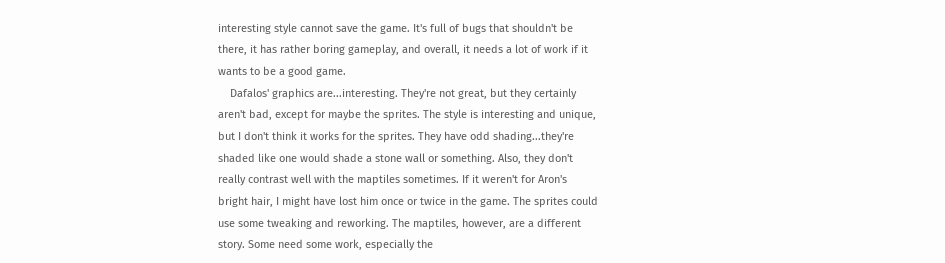interesting style cannot save the game. It's full of bugs that shouldn't be there, it has rather boring gameplay, and overall, it needs a lot of work if it wants to be a good game.
    Dafalos' graphics are...interesting. They're not great, but they certainly aren't bad, except for maybe the sprites. The style is interesting and unique, but I don't think it works for the sprites. They have odd shading...they're shaded like one would shade a stone wall or something. Also, they don't really contrast well with the maptiles sometimes. If it weren't for Aron's bright hair, I might have lost him once or twice in the game. The sprites could use some tweaking and reworking. The maptiles, however, are a different story. Some need some work, especially the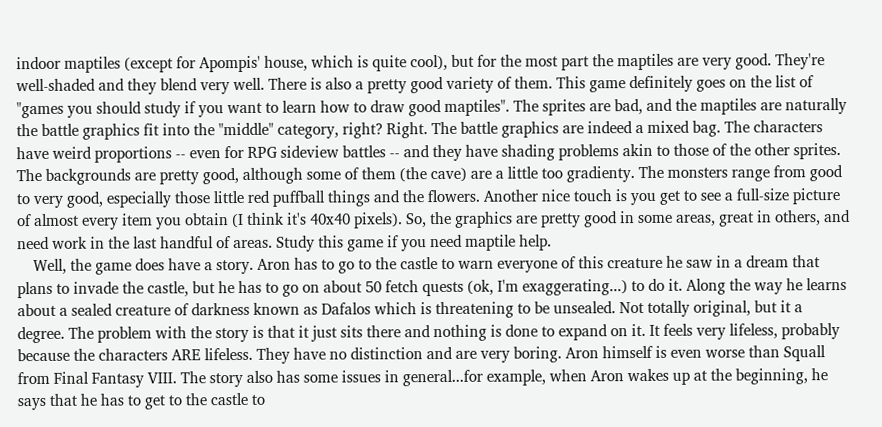indoor maptiles (except for Apompis' house, which is quite cool), but for the most part the maptiles are very good. They're well-shaded and they blend very well. There is also a pretty good variety of them. This game definitely goes on the list of "games you should study if you want to learn how to draw good maptiles". The sprites are bad, and the maptiles are naturally the battle graphics fit into the "middle" category, right? Right. The battle graphics are indeed a mixed bag. The characters have weird proportions -- even for RPG sideview battles -- and they have shading problems akin to those of the other sprites. The backgrounds are pretty good, although some of them (the cave) are a little too gradienty. The monsters range from good to very good, especially those little red puffball things and the flowers. Another nice touch is you get to see a full-size picture of almost every item you obtain (I think it's 40x40 pixels). So, the graphics are pretty good in some areas, great in others, and need work in the last handful of areas. Study this game if you need maptile help.
    Well, the game does have a story. Aron has to go to the castle to warn everyone of this creature he saw in a dream that plans to invade the castle, but he has to go on about 50 fetch quests (ok, I'm exaggerating...) to do it. Along the way he learns about a sealed creature of darkness known as Dafalos which is threatening to be unsealed. Not totally original, but it a degree. The problem with the story is that it just sits there and nothing is done to expand on it. It feels very lifeless, probably because the characters ARE lifeless. They have no distinction and are very boring. Aron himself is even worse than Squall from Final Fantasy VIII. The story also has some issues in general...for example, when Aron wakes up at the beginning, he says that he has to get to the castle to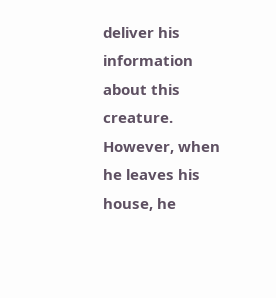deliver his information about this creature. However, when he leaves his house, he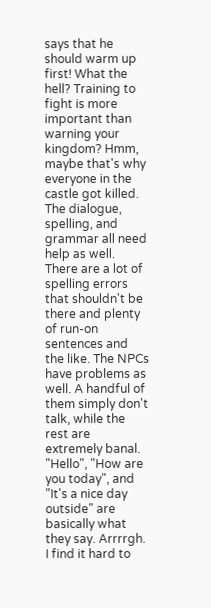says that he should warm up first! What the hell? Training to fight is more important than warning your kingdom? Hmm, maybe that's why everyone in the castle got killed. The dialogue, spelling, and grammar all need help as well. There are a lot of spelling errors that shouldn't be there and plenty of run-on sentences and the like. The NPCs have problems as well. A handful of them simply don't talk, while the rest are extremely banal. "Hello", "How are you today", and "It's a nice day outside" are basically what they say. Arrrrgh. I find it hard to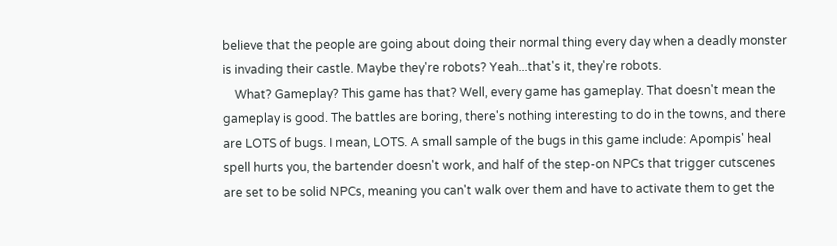believe that the people are going about doing their normal thing every day when a deadly monster is invading their castle. Maybe they're robots? Yeah...that's it, they're robots.
    What? Gameplay? This game has that? Well, every game has gameplay. That doesn't mean the gameplay is good. The battles are boring, there's nothing interesting to do in the towns, and there are LOTS of bugs. I mean, LOTS. A small sample of the bugs in this game include: Apompis' heal spell hurts you, the bartender doesn't work, and half of the step-on NPCs that trigger cutscenes are set to be solid NPCs, meaning you can't walk over them and have to activate them to get the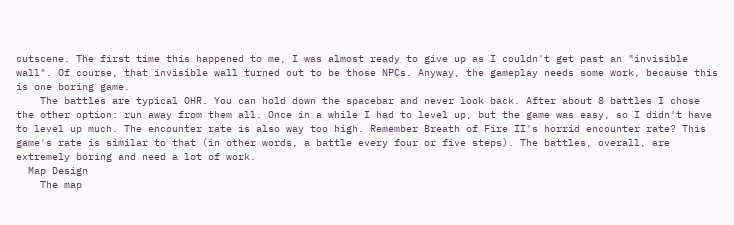cutscene. The first time this happened to me, I was almost ready to give up as I couldn't get past an "invisible wall". Of course, that invisible wall turned out to be those NPCs. Anyway, the gameplay needs some work, because this is one boring game.
    The battles are typical OHR. You can hold down the spacebar and never look back. After about 8 battles I chose the other option: run away from them all. Once in a while I had to level up, but the game was easy, so I didn't have to level up much. The encounter rate is also way too high. Remember Breath of Fire II's horrid encounter rate? This game's rate is similar to that (in other words, a battle every four or five steps). The battles, overall, are extremely boring and need a lot of work.
  Map Design
    The map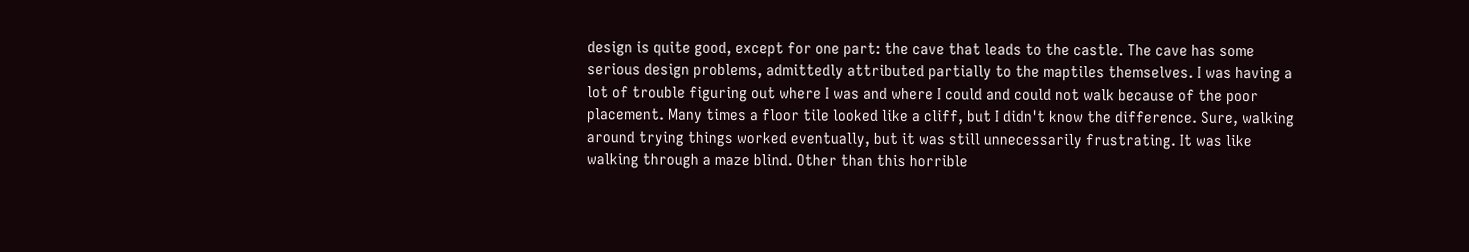design is quite good, except for one part: the cave that leads to the castle. The cave has some serious design problems, admittedly attributed partially to the maptiles themselves. I was having a lot of trouble figuring out where I was and where I could and could not walk because of the poor placement. Many times a floor tile looked like a cliff, but I didn't know the difference. Sure, walking around trying things worked eventually, but it was still unnecessarily frustrating. It was like walking through a maze blind. Other than this horrible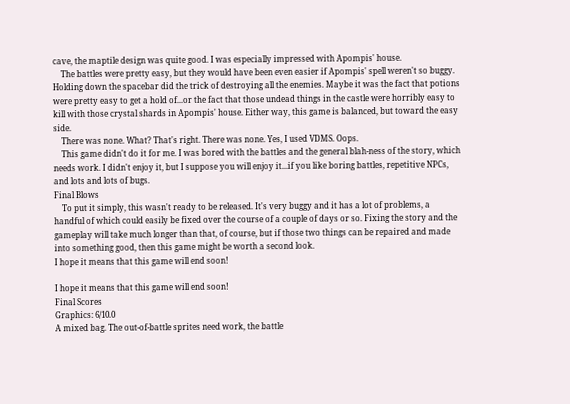cave, the maptile design was quite good. I was especially impressed with Apompis' house.
    The battles were pretty easy, but they would have been even easier if Apompis' spell weren't so buggy. Holding down the spacebar did the trick of destroying all the enemies. Maybe it was the fact that potions were pretty easy to get a hold of...or the fact that those undead things in the castle were horribly easy to kill with those crystal shards in Apompis' house. Either way, this game is balanced, but toward the easy side.
    There was none. What? That's right. There was none. Yes, I used VDMS. Oops.
    This game didn't do it for me. I was bored with the battles and the general blah-ness of the story, which needs work. I didn't enjoy it, but I suppose you will enjoy it...if you like boring battles, repetitive NPCs, and lots and lots of bugs.
Final Blows
    To put it simply, this wasn't ready to be released. It's very buggy and it has a lot of problems, a handful of which could easily be fixed over the course of a couple of days or so. Fixing the story and the gameplay will take much longer than that, of course, but if those two things can be repaired and made into something good, then this game might be worth a second look.
I hope it means that this game will end soon!

I hope it means that this game will end soon!
Final Scores
Graphics: 6/10.0
A mixed bag. The out-of-battle sprites need work, the battle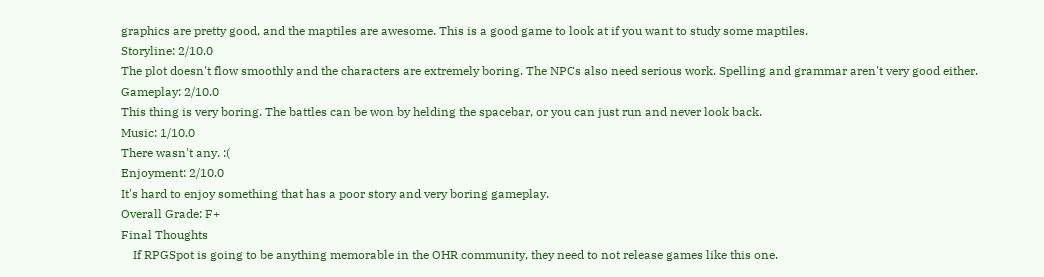graphics are pretty good, and the maptiles are awesome. This is a good game to look at if you want to study some maptiles.
Storyline: 2/10.0
The plot doesn't flow smoothly and the characters are extremely boring. The NPCs also need serious work. Spelling and grammar aren't very good either.
Gameplay: 2/10.0
This thing is very boring. The battles can be won by helding the spacebar, or you can just run and never look back.
Music: 1/10.0
There wasn't any. :(
Enjoyment: 2/10.0
It's hard to enjoy something that has a poor story and very boring gameplay.
Overall Grade: F+
Final Thoughts
    If RPGSpot is going to be anything memorable in the OHR community, they need to not release games like this one.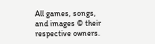All games, songs, and images © their respective owners.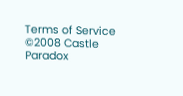Terms of Service
©2008 Castle Paradox